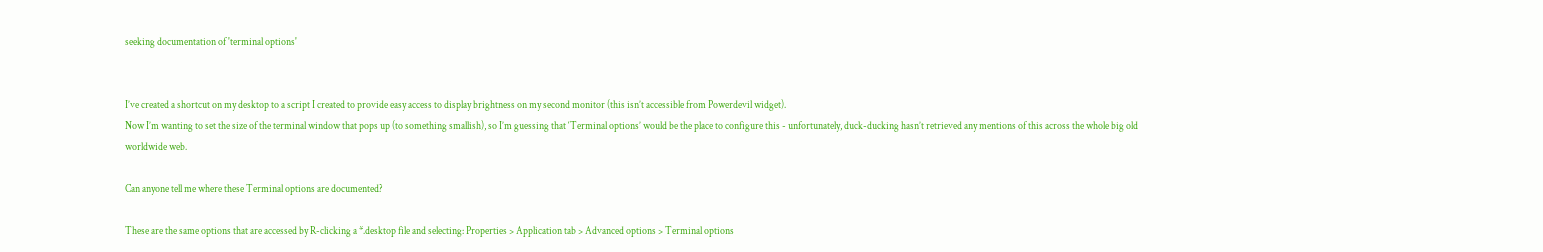seeking documentation of 'terminal options'


I’ve created a shortcut on my desktop to a script I created to provide easy access to display brightness on my second monitor (this isn’t accessible from Powerdevil widget).
Now I’m wanting to set the size of the terminal window that pops up (to something smallish), so I’m guessing that ‘Terminal options’ would be the place to configure this - unfortunately, duck-ducking hasn’t retrieved any mentions of this across the whole big old worldwide web.

Can anyone tell me where these Terminal options are documented?

These are the same options that are accessed by R-clicking a *.desktop file and selecting: Properties > Application tab > Advanced options > Terminal options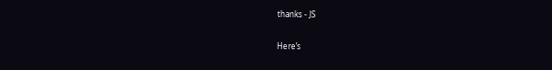thanks - JS

Here’s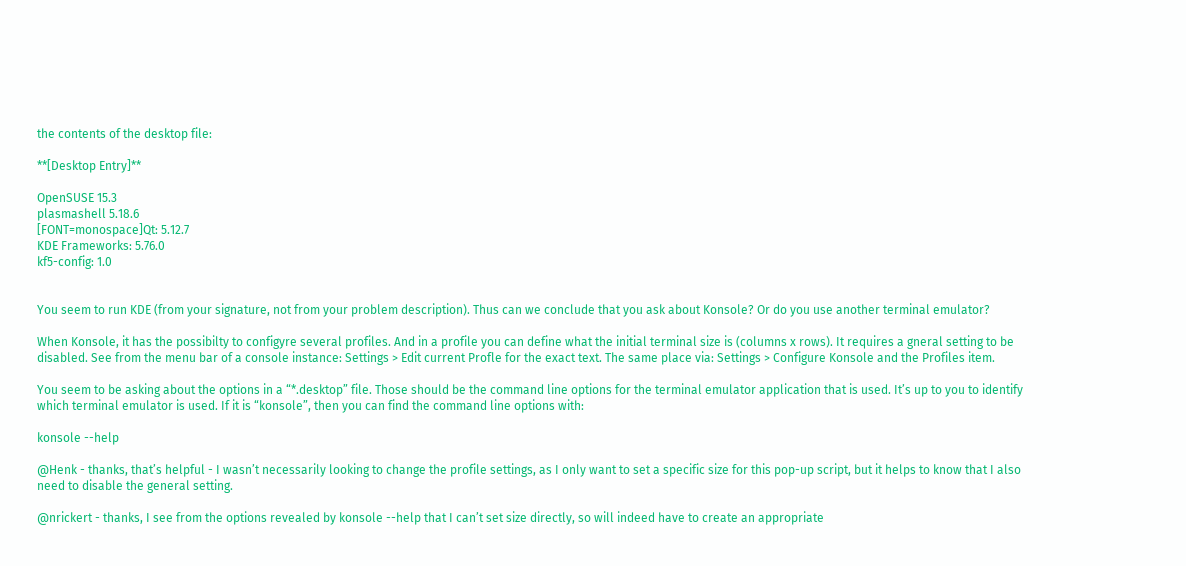the contents of the desktop file:

**[Desktop Entry]**

OpenSUSE 15.3
plasmashell 5.18.6
[FONT=monospace]Qt: 5.12.7
KDE Frameworks: 5.76.0
kf5-config: 1.0


You seem to run KDE (from your signature, not from your problem description). Thus can we conclude that you ask about Konsole? Or do you use another terminal emulator?

When Konsole, it has the possibilty to configyre several profiles. And in a profile you can define what the initial terminal size is (columns x rows). It requires a gneral setting to be disabled. See from the menu bar of a console instance: Settings > Edit current Profle for the exact text. The same place via: Settings > Configure Konsole and the Profiles item.

You seem to be asking about the options in a “*.desktop” file. Those should be the command line options for the terminal emulator application that is used. It’s up to you to identify which terminal emulator is used. If it is “konsole”, then you can find the command line options with:

konsole --help

@Henk - thanks, that’s helpful - I wasn’t necessarily looking to change the profile settings, as I only want to set a specific size for this pop-up script, but it helps to know that I also need to disable the general setting.

@nrickert - thanks, I see from the options revealed by konsole --help that I can’t set size directly, so will indeed have to create an appropriate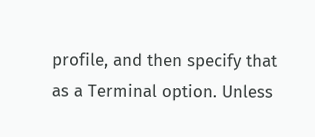profile, and then specify that as a Terminal option. Unless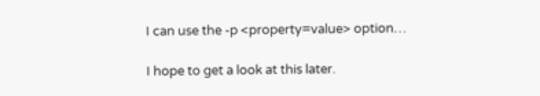I can use the -p <property=value> option…

I hope to get a look at this later.